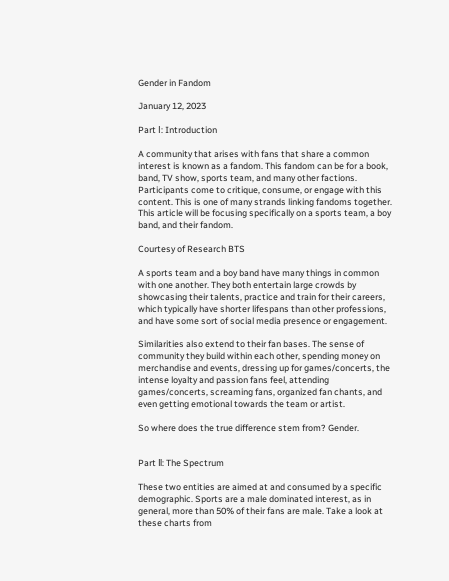Gender in Fandom

January 12, 2023

Part Ⅰ: Introduction

A community that arises with fans that share a common interest is known as a fandom. This fandom can be for a book, band, TV show, sports team, and many other factions. Participants come to critique, consume, or engage with this content. This is one of many strands linking fandoms together. This article will be focusing specifically on a sports team, a boy band, and their fandom.

Courtesy of Research BTS

A sports team and a boy band have many things in common with one another. They both entertain large crowds by showcasing their talents, practice and train for their careers, which typically have shorter lifespans than other professions, and have some sort of social media presence or engagement.

Similarities also extend to their fan bases. The sense of community they build within each other, spending money on merchandise and events, dressing up for games/concerts, the intense loyalty and passion fans feel, attending games/concerts, screaming fans, organized fan chants, and even getting emotional towards the team or artist.

So where does the true difference stem from? Gender.


Part Ⅱ: The Spectrum

These two entities are aimed at and consumed by a specific demographic. Sports are a male dominated interest, as in general, more than 50% of their fans are male. Take a look at these charts from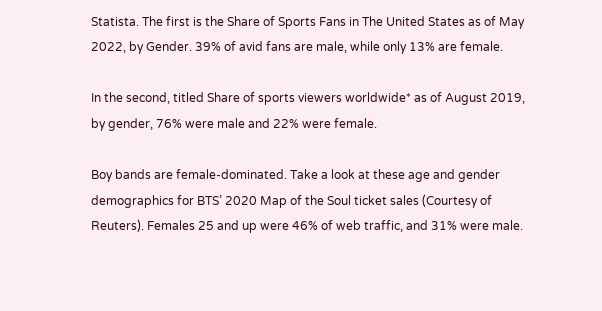Statista. The first is the Share of Sports Fans in The United States as of May 2022, by Gender. 39% of avid fans are male, while only 13% are female.

In the second, titled Share of sports viewers worldwide* as of August 2019, by gender, 76% were male and 22% were female.

Boy bands are female-dominated. Take a look at these age and gender demographics for BTS’ 2020 Map of the Soul ticket sales (Courtesy of Reuters). Females 25 and up were 46% of web traffic, and 31% were male.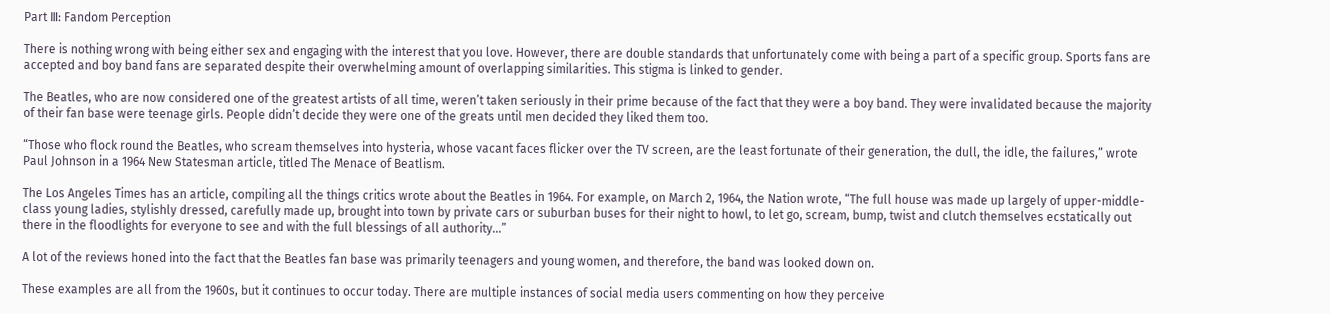Part Ⅲ: Fandom Perception

There is nothing wrong with being either sex and engaging with the interest that you love. However, there are double standards that unfortunately come with being a part of a specific group. Sports fans are accepted and boy band fans are separated despite their overwhelming amount of overlapping similarities. This stigma is linked to gender.

The Beatles, who are now considered one of the greatest artists of all time, weren’t taken seriously in their prime because of the fact that they were a boy band. They were invalidated because the majority of their fan base were teenage girls. People didn’t decide they were one of the greats until men decided they liked them too.

“Those who flock round the Beatles, who scream themselves into hysteria, whose vacant faces flicker over the TV screen, are the least fortunate of their generation, the dull, the idle, the failures,” wrote Paul Johnson in a 1964 New Statesman article, titled The Menace of Beatlism.

The Los Angeles Times has an article, compiling all the things critics wrote about the Beatles in 1964. For example, on March 2, 1964, the Nation wrote, “The full house was made up largely of upper-middle-class young ladies, stylishly dressed, carefully made up, brought into town by private cars or suburban buses for their night to howl, to let go, scream, bump, twist and clutch themselves ecstatically out there in the floodlights for everyone to see and with the full blessings of all authority…”

A lot of the reviews honed into the fact that the Beatles fan base was primarily teenagers and young women, and therefore, the band was looked down on.

These examples are all from the 1960s, but it continues to occur today. There are multiple instances of social media users commenting on how they perceive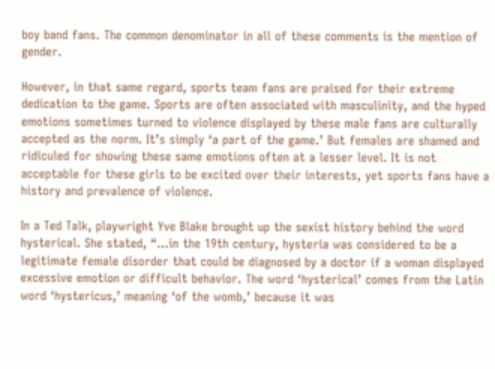boy band fans. The common denominator in all of these comments is the mention of gender.

However, in that same regard, sports team fans are praised for their extreme dedication to the game. Sports are often associated with masculinity, and the hyped emotions sometimes turned to violence displayed by these male fans are culturally accepted as the norm. It’s simply ‘a part of the game.’ But females are shamed and ridiculed for showing these same emotions often at a lesser level. It is not acceptable for these girls to be excited over their interests, yet sports fans have a history and prevalence of violence.

In a Ted Talk, playwright Yve Blake brought up the sexist history behind the word hysterical. She stated, “…in the 19th century, hysteria was considered to be a legitimate female disorder that could be diagnosed by a doctor if a woman displayed excessive emotion or difficult behavior. The word ‘hysterical’ comes from the Latin word ‘hystericus,’ meaning ‘of the womb,’ because it was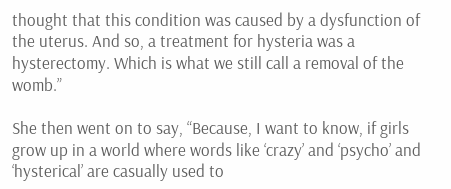thought that this condition was caused by a dysfunction of the uterus. And so, a treatment for hysteria was a hysterectomy. Which is what we still call a removal of the womb.”

She then went on to say, “Because, I want to know, if girls grow up in a world where words like ‘crazy’ and ‘psycho’ and ‘hysterical’ are casually used to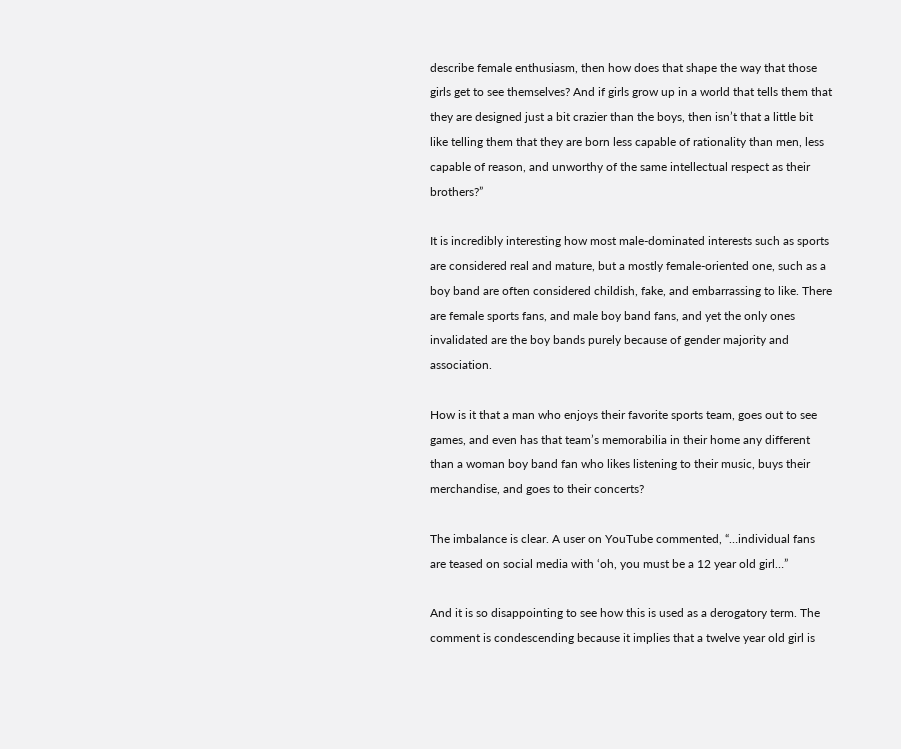describe female enthusiasm, then how does that shape the way that those girls get to see themselves? And if girls grow up in a world that tells them that they are designed just a bit crazier than the boys, then isn’t that a little bit like telling them that they are born less capable of rationality than men, less capable of reason, and unworthy of the same intellectual respect as their brothers?”

It is incredibly interesting how most male-dominated interests such as sports are considered real and mature, but a mostly female-oriented one, such as a boy band are often considered childish, fake, and embarrassing to like. There are female sports fans, and male boy band fans, and yet the only ones invalidated are the boy bands purely because of gender majority and association.

How is it that a man who enjoys their favorite sports team, goes out to see games, and even has that team’s memorabilia in their home any different than a woman boy band fan who likes listening to their music, buys their merchandise, and goes to their concerts?

The imbalance is clear. A user on YouTube commented, “…individual fans are teased on social media with ‘oh, you must be a 12 year old girl…”

And it is so disappointing to see how this is used as a derogatory term. The comment is condescending because it implies that a twelve year old girl is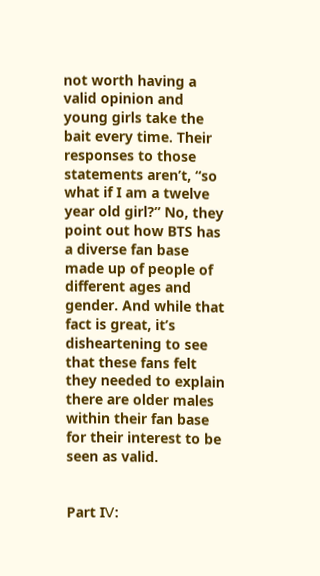not worth having a valid opinion and young girls take the bait every time. Their responses to those statements aren’t, “so what if I am a twelve year old girl?” No, they point out how BTS has a diverse fan base made up of people of different ages and gender. And while that fact is great, it’s disheartening to see that these fans felt they needed to explain there are older males within their fan base for their interest to be seen as valid.


Part IⅤ: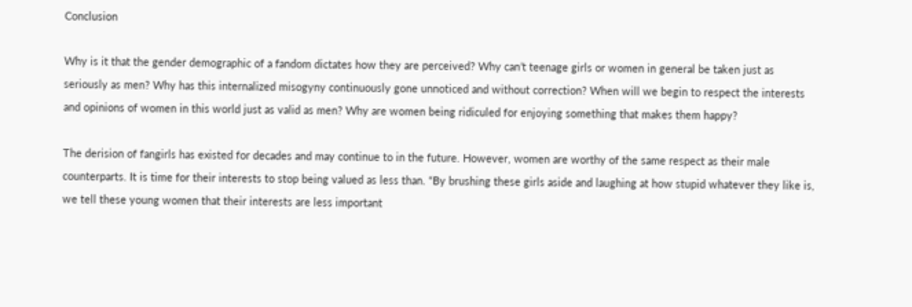Conclusion

Why is it that the gender demographic of a fandom dictates how they are perceived? Why can’t teenage girls or women in general be taken just as seriously as men? Why has this internalized misogyny continuously gone unnoticed and without correction? When will we begin to respect the interests and opinions of women in this world just as valid as men? Why are women being ridiculed for enjoying something that makes them happy?

The derision of fangirls has existed for decades and may continue to in the future. However, women are worthy of the same respect as their male counterparts. It is time for their interests to stop being valued as less than. “By brushing these girls aside and laughing at how stupid whatever they like is, we tell these young women that their interests are less important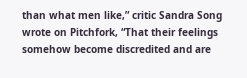than what men like,” critic Sandra Song wrote on Pitchfork, “That their feelings somehow become discredited and are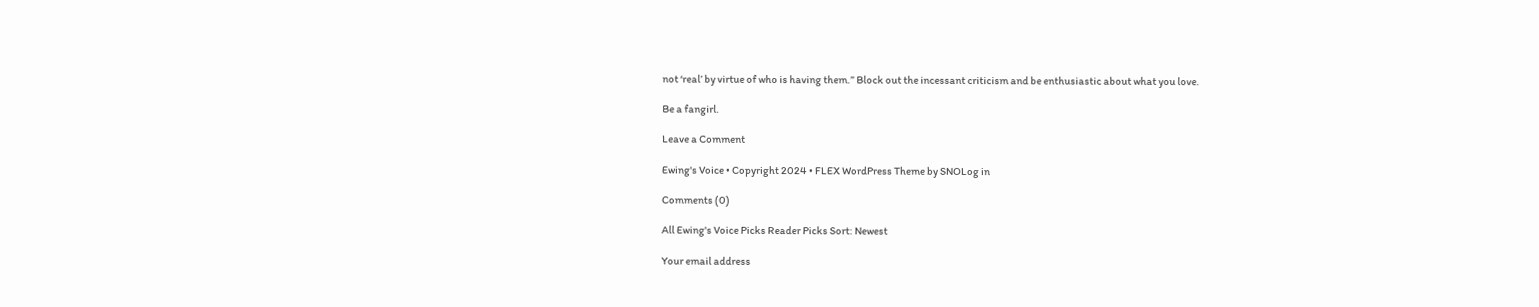not ‘real’ by virtue of who is having them.” Block out the incessant criticism and be enthusiastic about what you love.

Be a fangirl.

Leave a Comment

Ewing's Voice • Copyright 2024 • FLEX WordPress Theme by SNOLog in

Comments (0)

All Ewing's Voice Picks Reader Picks Sort: Newest

Your email address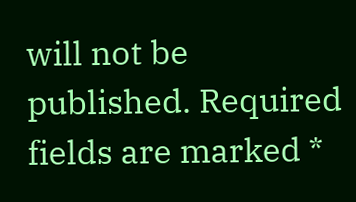will not be published. Required fields are marked *